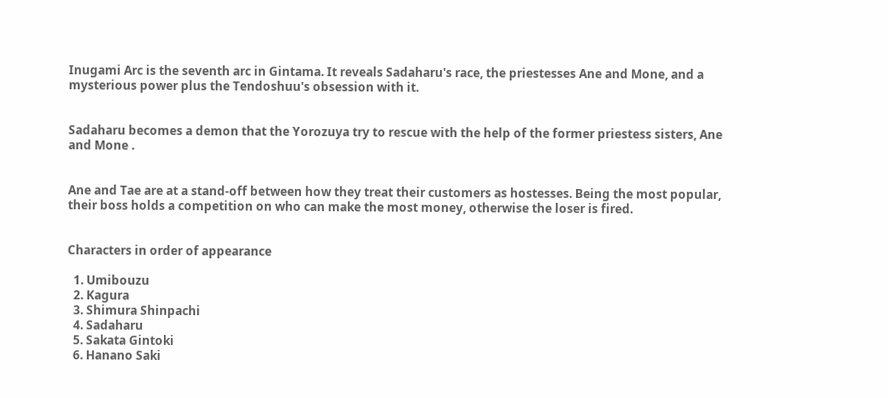Inugami Arc is the seventh arc in Gintama. It reveals Sadaharu's race, the priestesses Ane and Mone, and a mysterious power plus the Tendoshuu's obsession with it.


Sadaharu becomes a demon that the Yorozuya try to rescue with the help of the former priestess sisters, Ane and Mone .


Ane and Tae are at a stand-off between how they treat their customers as hostesses. Being the most popular, their boss holds a competition on who can make the most money, otherwise the loser is fired.


Characters in order of appearance

  1. Umibouzu
  2. Kagura
  3. Shimura Shinpachi
  4. Sadaharu
  5. Sakata Gintoki
  6. Hanano Saki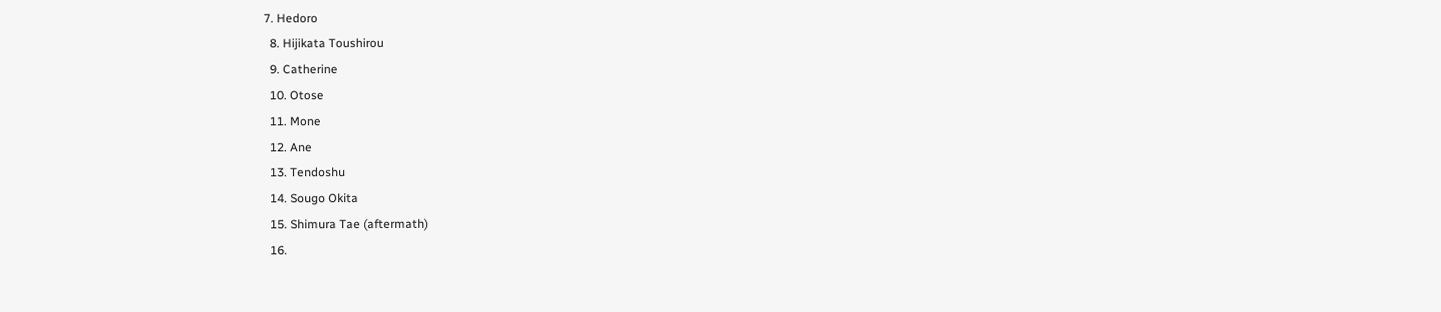7. Hedoro
  8. Hijikata Toushirou
  9. Catherine
  10. Otose
  11. Mone
  12. Ane
  13. Tendoshu
  14. Sougo Okita
  15. Shimura Tae (aftermath)
  16.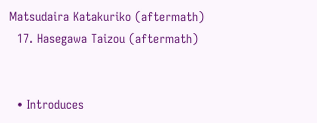Matsudaira Katakuriko (aftermath)
  17. Hasegawa Taizou (aftermath)


  • Introduces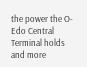the power the O-Edo Central Terminal holds and more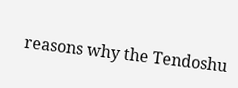reasons why the Tendoshu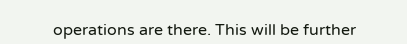operations are there. This will be further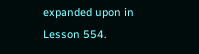expanded upon in Lesson 554.